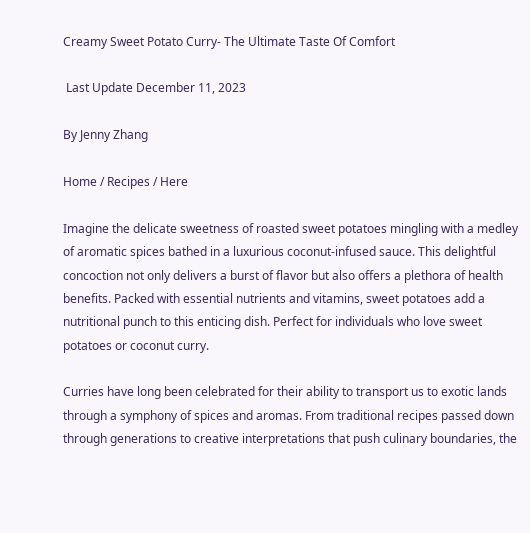Creamy Sweet Potato Curry- The Ultimate Taste Of Comfort

 Last Update December 11, 2023

By Jenny Zhang

Home / Recipes / Here

Imagine the delicate sweetness of roasted sweet potatoes mingling with a medley of aromatic spices bathed in a luxurious coconut-infused sauce. This delightful concoction not only delivers a burst of flavor but also offers a plethora of health benefits. Packed with essential nutrients and vitamins, sweet potatoes add a nutritional punch to this enticing dish. Perfect for individuals who love sweet potatoes or coconut curry.

Curries have long been celebrated for their ability to transport us to exotic lands through a symphony of spices and aromas. From traditional recipes passed down through generations to creative interpretations that push culinary boundaries, the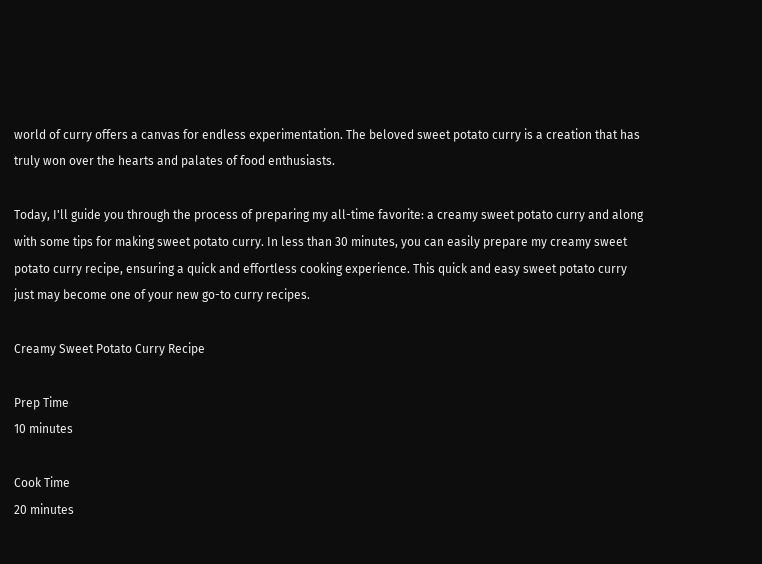world of curry offers a canvas for endless experimentation. The beloved sweet potato curry is a creation that has truly won over the hearts and palates of food enthusiasts.

Today, I'll guide you through the process of preparing my all-time favorite: a creamy sweet potato curry and along with some tips for making sweet potato curry. In less than 30 minutes, you can easily prepare my creamy sweet potato curry recipe, ensuring a quick and effortless cooking experience. This quick and easy sweet potato curry just may become one of your new go-to curry recipes.

Creamy Sweet Potato Curry Recipe

Prep Time
10 minutes

Cook Time
20 minutes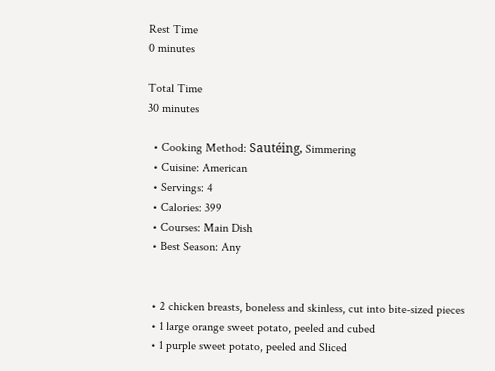Rest Time
0 minutes

Total Time
30 minutes

  • Cooking Method: Sautéing, Simmering
  • Cuisine: American
  • Servings: 4
  • Calories: 399
  • Courses: Main Dish
  • Best Season: Any


  • 2 chicken breasts, boneless and skinless, cut into bite-sized pieces
  • 1 large orange sweet potato, peeled and cubed
  • 1 purple sweet potato, peeled and Sliced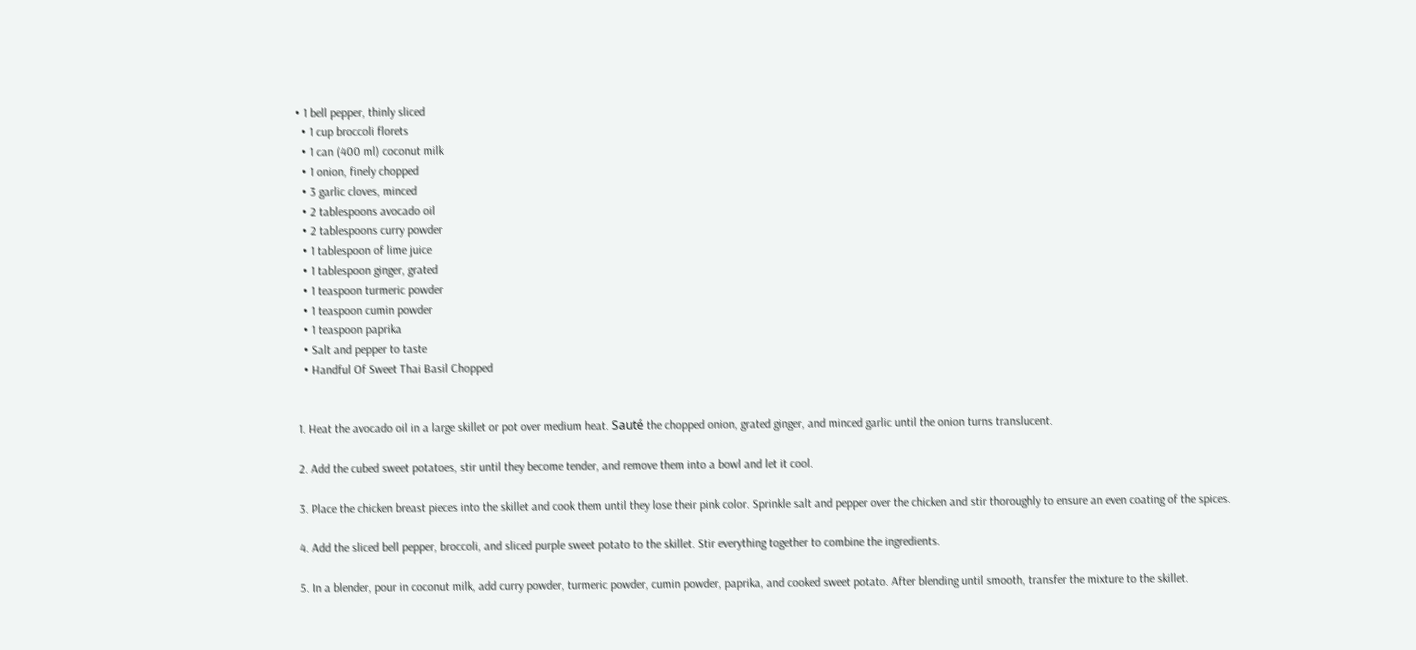• 1 bell pepper, thinly sliced
  • 1 cup broccoli florets
  • 1 can (400 ml) coconut milk
  • 1 onion, finely chopped
  • 3 garlic cloves, minced
  • 2 tablespoons avocado oil
  • 2 tablespoons curry powder
  • 1 tablespoon of lime juice
  • 1 tablespoon ginger, grated
  • 1 teaspoon turmeric powder
  • 1 teaspoon cumin powder
  • 1 teaspoon paprika
  • Salt and pepper to taste
  • Handful Of Sweet Thai Basil Chopped


1. Heat the avocado oil in a large skillet or pot over medium heat. Sauté the chopped onion, grated ginger, and minced garlic until the onion turns translucent.

2. Add the cubed sweet potatoes, stir until they become tender, and remove them into a bowl and let it cool.

3. Place the chicken breast pieces into the skillet and cook them until they lose their pink color. Sprinkle salt and pepper over the chicken and stir thoroughly to ensure an even coating of the spices.

4. Add the sliced bell pepper, broccoli, and sliced purple sweet potato to the skillet. Stir everything together to combine the ingredients.

5. In a blender, pour in coconut milk, add curry powder, turmeric powder, cumin powder, paprika, and cooked sweet potato. After blending until smooth, transfer the mixture to the skillet.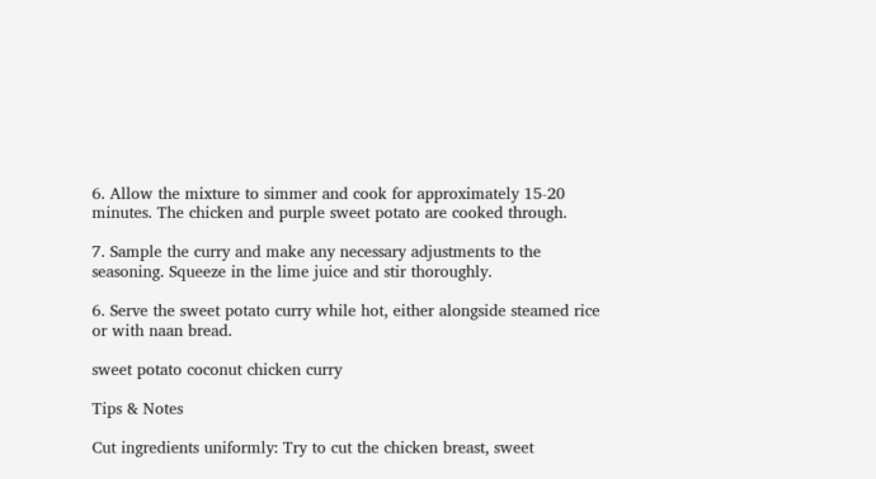6. Allow the mixture to simmer and cook for approximately 15-20 minutes. The chicken and purple sweet potato are cooked through.

7. Sample the curry and make any necessary adjustments to the seasoning. Squeeze in the lime juice and stir thoroughly.

6. Serve the sweet potato curry while hot, either alongside steamed rice or with naan bread.

sweet potato coconut chicken curry

Tips & Notes

Cut ingredients uniformly: Try to cut the chicken breast, sweet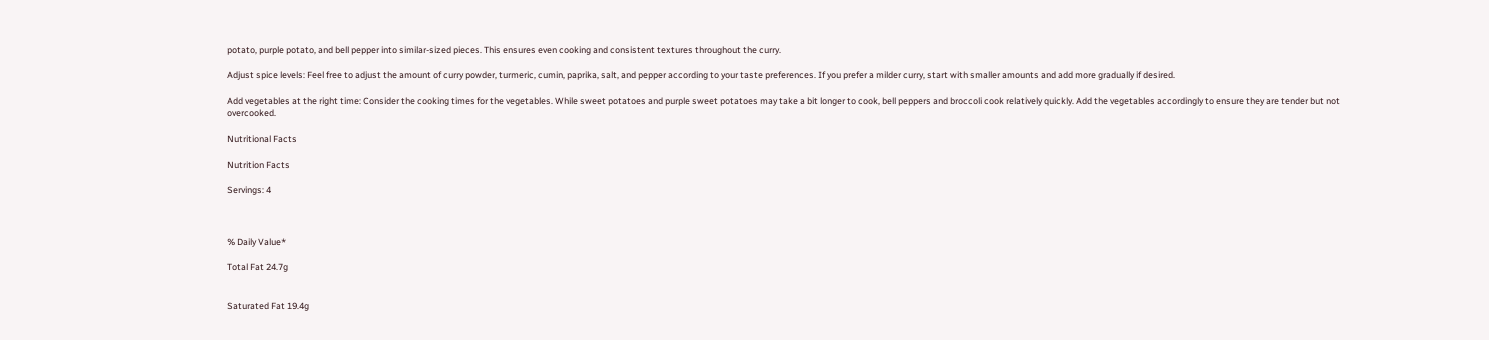potato, purple potato, and bell pepper into similar-sized pieces. This ensures even cooking and consistent textures throughout the curry.

Adjust spice levels: Feel free to adjust the amount of curry powder, turmeric, cumin, paprika, salt, and pepper according to your taste preferences. If you prefer a milder curry, start with smaller amounts and add more gradually if desired.

Add vegetables at the right time: Consider the cooking times for the vegetables. While sweet potatoes and purple sweet potatoes may take a bit longer to cook, bell peppers and broccoli cook relatively quickly. Add the vegetables accordingly to ensure they are tender but not overcooked.

Nutritional Facts

Nutrition Facts

Servings: 4



% Daily Value*

Total Fat 24.7g


Saturated Fat 19.4g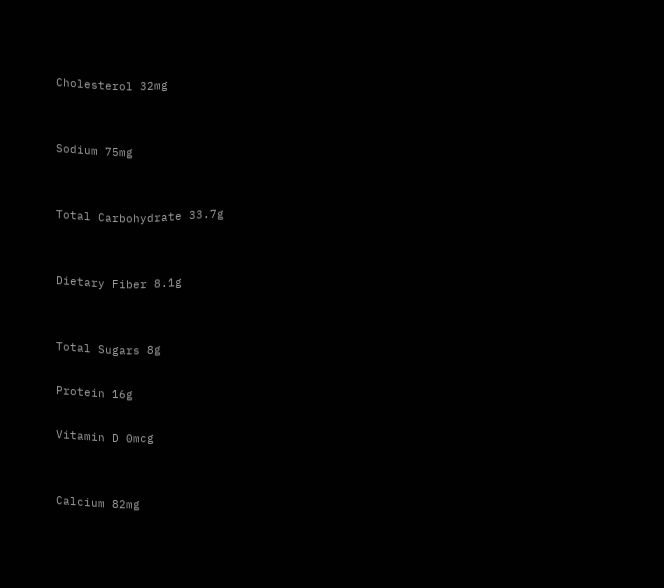Cholesterol 32mg


Sodium 75mg


Total Carbohydrate 33.7g


Dietary Fiber 8.1g


Total Sugars 8g

Protein 16g

Vitamin D 0mcg


Calcium 82mg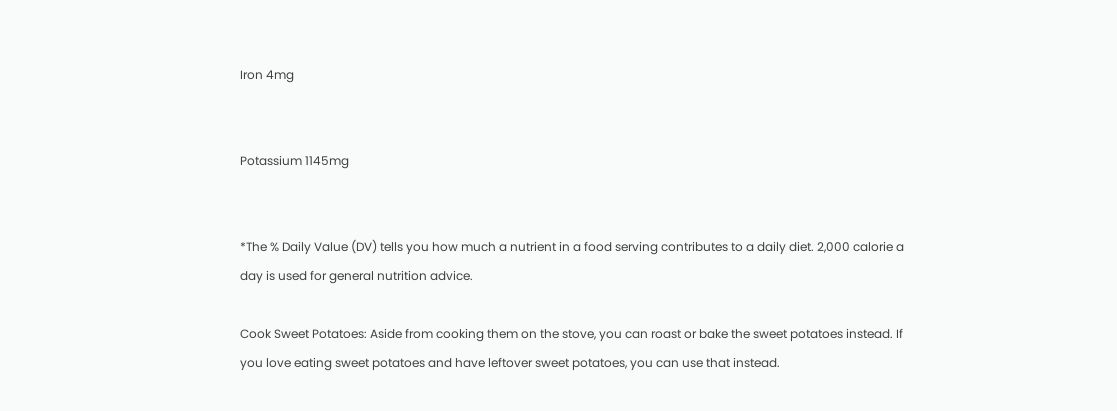Iron 4mg


Potassium 1145mg


*The % Daily Value (DV) tells you how much a nutrient in a food serving contributes to a daily diet. 2,000 calorie a day is used for general nutrition advice.

Cook Sweet Potatoes: Aside from cooking them on the stove, you can roast or bake the sweet potatoes instead. If you love eating sweet potatoes and have leftover sweet potatoes, you can use that instead.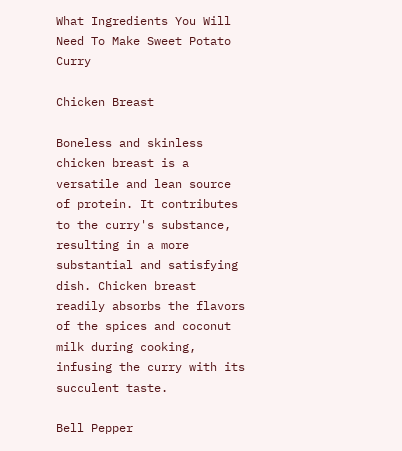What Ingredients You Will Need To Make Sweet Potato Curry

Chicken Breast

Boneless and skinless chicken breast is a versatile and lean source of protein. It contributes to the curry's substance, resulting in a more substantial and satisfying dish. Chicken breast readily absorbs the flavors of the spices and coconut milk during cooking, infusing the curry with its succulent taste.

Bell Pepper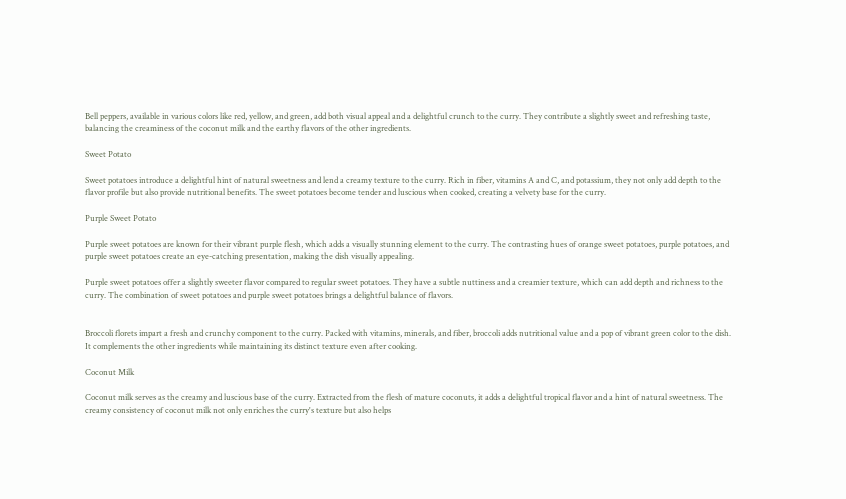Bell peppers, available in various colors like red, yellow, and green, add both visual appeal and a delightful crunch to the curry. They contribute a slightly sweet and refreshing taste, balancing the creaminess of the coconut milk and the earthy flavors of the other ingredients.

Sweet Potato

Sweet potatoes introduce a delightful hint of natural sweetness and lend a creamy texture to the curry. Rich in fiber, vitamins A and C, and potassium, they not only add depth to the flavor profile but also provide nutritional benefits. The sweet potatoes become tender and luscious when cooked, creating a velvety base for the curry.

Purple Sweet Potato

Purple sweet potatoes are known for their vibrant purple flesh, which adds a visually stunning element to the curry. The contrasting hues of orange sweet potatoes, purple potatoes, and purple sweet potatoes create an eye-catching presentation, making the dish visually appealing.

Purple sweet potatoes offer a slightly sweeter flavor compared to regular sweet potatoes. They have a subtle nuttiness and a creamier texture, which can add depth and richness to the curry. The combination of sweet potatoes and purple sweet potatoes brings a delightful balance of flavors.


Broccoli florets impart a fresh and crunchy component to the curry. Packed with vitamins, minerals, and fiber, broccoli adds nutritional value and a pop of vibrant green color to the dish. It complements the other ingredients while maintaining its distinct texture even after cooking.

Coconut Milk

Coconut milk serves as the creamy and luscious base of the curry. Extracted from the flesh of mature coconuts, it adds a delightful tropical flavor and a hint of natural sweetness. The creamy consistency of coconut milk not only enriches the curry's texture but also helps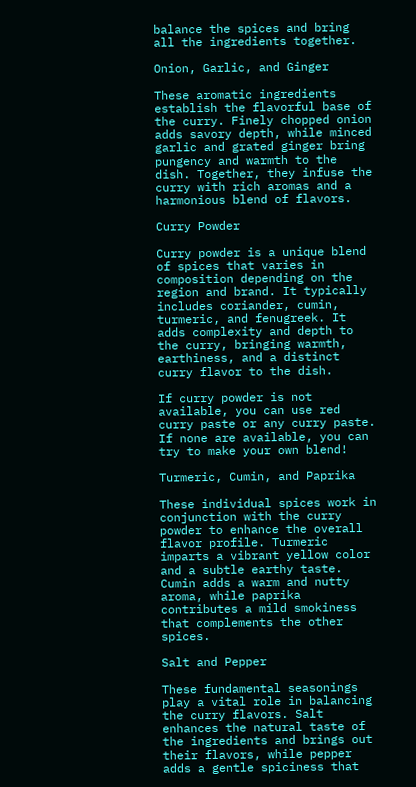balance the spices and bring all the ingredients together.

Onion, Garlic, and Ginger

These aromatic ingredients establish the flavorful base of the curry. Finely chopped onion adds savory depth, while minced garlic and grated ginger bring pungency and warmth to the dish. Together, they infuse the curry with rich aromas and a harmonious blend of flavors.

Curry Powder

Curry powder is a unique blend of spices that varies in composition depending on the region and brand. It typically includes coriander, cumin, turmeric, and fenugreek. It adds complexity and depth to the curry, bringing warmth, earthiness, and a distinct curry flavor to the dish.

If curry powder is not available, you can use red curry paste or any curry paste. If none are available, you can try to make your own blend!

Turmeric, Cumin, and Paprika

These individual spices work in conjunction with the curry powder to enhance the overall flavor profile. Turmeric imparts a vibrant yellow color and a subtle earthy taste. Cumin adds a warm and nutty aroma, while paprika contributes a mild smokiness that complements the other spices.

Salt and Pepper

These fundamental seasonings play a vital role in balancing the curry flavors. Salt enhances the natural taste of the ingredients and brings out their flavors, while pepper adds a gentle spiciness that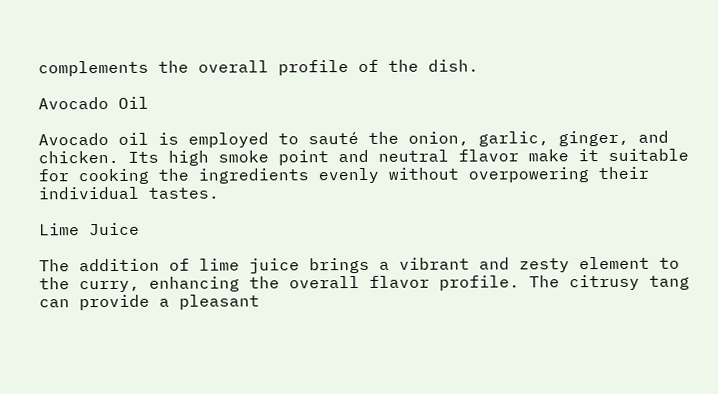complements the overall profile of the dish.

Avocado Oil

Avocado oil is employed to sauté the onion, garlic, ginger, and chicken. Its high smoke point and neutral flavor make it suitable for cooking the ingredients evenly without overpowering their individual tastes.

Lime Juice

The addition of lime juice brings a vibrant and zesty element to the curry, enhancing the overall flavor profile. The citrusy tang can provide a pleasant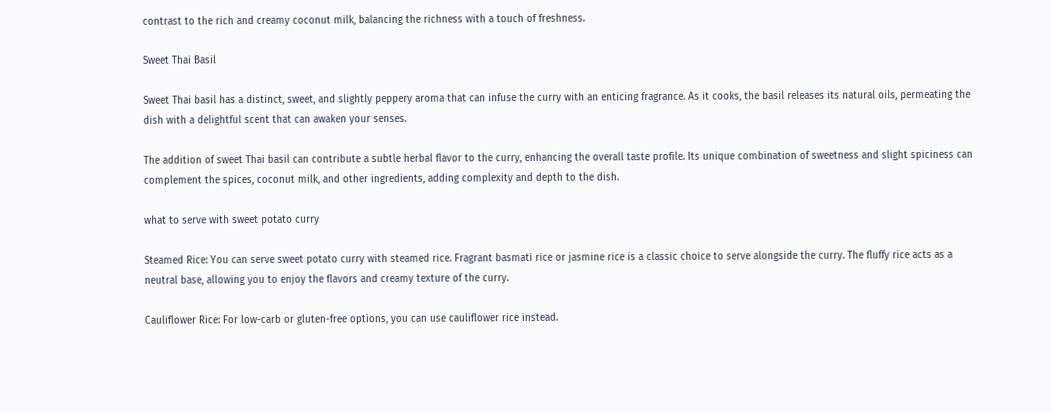contrast to the rich and creamy coconut milk, balancing the richness with a touch of freshness.

Sweet Thai Basil

Sweet Thai basil has a distinct, sweet, and slightly peppery aroma that can infuse the curry with an enticing fragrance. As it cooks, the basil releases its natural oils, permeating the dish with a delightful scent that can awaken your senses.

The addition of sweet Thai basil can contribute a subtle herbal flavor to the curry, enhancing the overall taste profile. Its unique combination of sweetness and slight spiciness can complement the spices, coconut milk, and other ingredients, adding complexity and depth to the dish.

what to serve with sweet potato curry

Steamed Rice: You can serve sweet potato curry with steamed rice. Fragrant basmati rice or jasmine rice is a classic choice to serve alongside the curry. The fluffy rice acts as a neutral base, allowing you to enjoy the flavors and creamy texture of the curry.

Cauliflower Rice: For low-carb or gluten-free options, you can use cauliflower rice instead.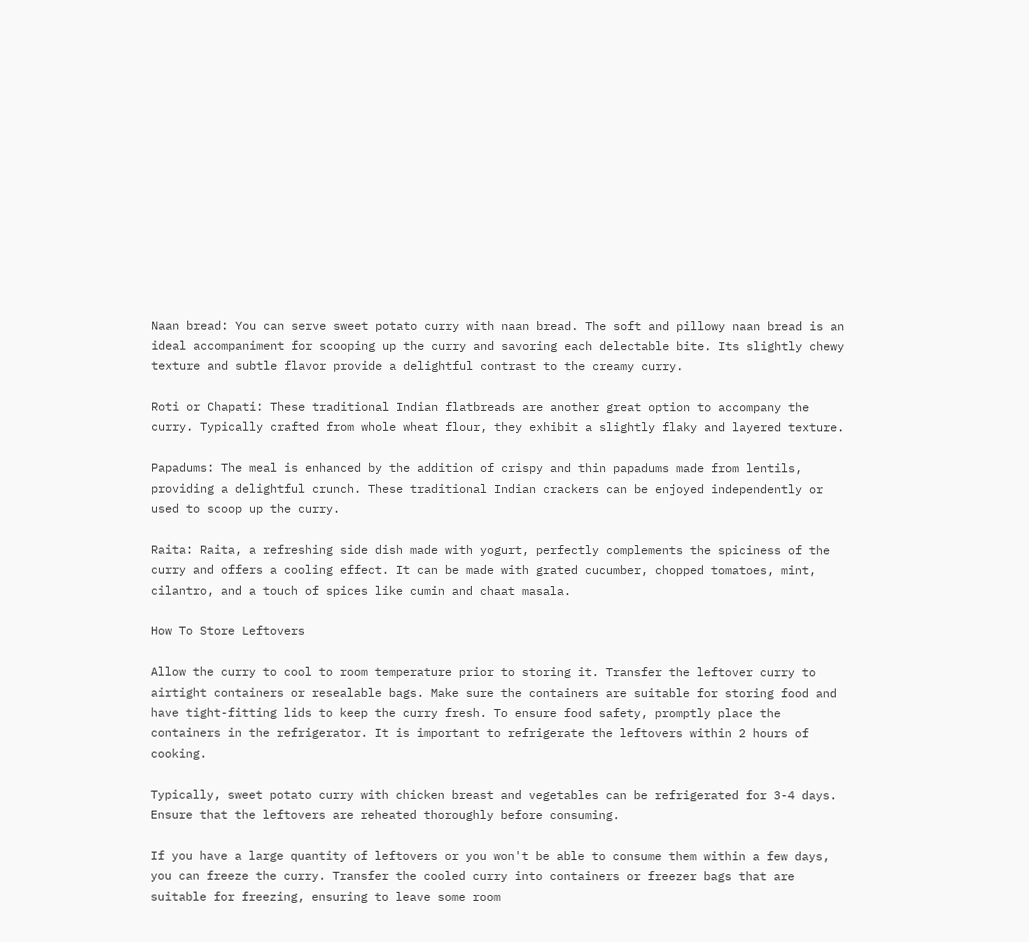Naan bread: You can serve sweet potato curry with naan bread. The soft and pillowy naan bread is an ideal accompaniment for scooping up the curry and savoring each delectable bite. Its slightly chewy texture and subtle flavor provide a delightful contrast to the creamy curry.

Roti or Chapati: These traditional Indian flatbreads are another great option to accompany the curry. Typically crafted from whole wheat flour, they exhibit a slightly flaky and layered texture.

Papadums: The meal is enhanced by the addition of crispy and thin papadums made from lentils, providing a delightful crunch. These traditional Indian crackers can be enjoyed independently or used to scoop up the curry.

Raita: Raita, a refreshing side dish made with yogurt, perfectly complements the spiciness of the curry and offers a cooling effect. It can be made with grated cucumber, chopped tomatoes, mint, cilantro, and a touch of spices like cumin and chaat masala.

How To Store Leftovers

Allow the curry to cool to room temperature prior to storing it. Transfer the leftover curry to airtight containers or resealable bags. Make sure the containers are suitable for storing food and have tight-fitting lids to keep the curry fresh. To ensure food safety, promptly place the containers in the refrigerator. It is important to refrigerate the leftovers within 2 hours of cooking.

Typically, sweet potato curry with chicken breast and vegetables can be refrigerated for 3-4 days. Ensure that the leftovers are reheated thoroughly before consuming.

If you have a large quantity of leftovers or you won't be able to consume them within a few days, you can freeze the curry. Transfer the cooled curry into containers or freezer bags that are suitable for freezing, ensuring to leave some room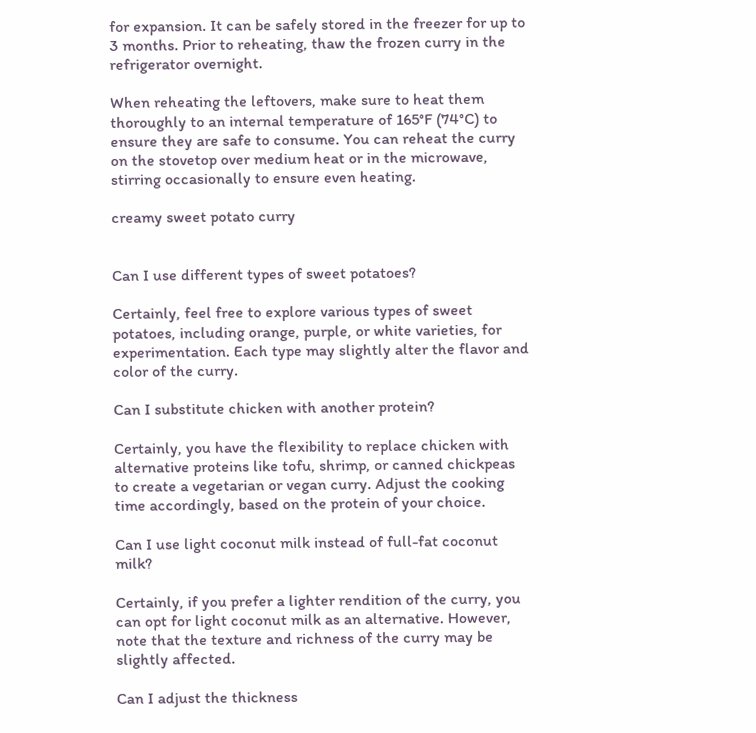for expansion. It can be safely stored in the freezer for up to 3 months. Prior to reheating, thaw the frozen curry in the refrigerator overnight.

When reheating the leftovers, make sure to heat them thoroughly to an internal temperature of 165°F (74°C) to ensure they are safe to consume. You can reheat the curry on the stovetop over medium heat or in the microwave, stirring occasionally to ensure even heating.

creamy sweet potato curry


Can I use different types of sweet potatoes?

Certainly, feel free to explore various types of sweet potatoes, including orange, purple, or white varieties, for experimentation. Each type may slightly alter the flavor and color of the curry.

Can I substitute chicken with another protein?

Certainly, you have the flexibility to replace chicken with alternative proteins like tofu, shrimp, or canned chickpeas to create a vegetarian or vegan curry. Adjust the cooking time accordingly, based on the protein of your choice.

Can I use light coconut milk instead of full-fat coconut milk?

Certainly, if you prefer a lighter rendition of the curry, you can opt for light coconut milk as an alternative. However, note that the texture and richness of the curry may be slightly affected.

Can I adjust the thickness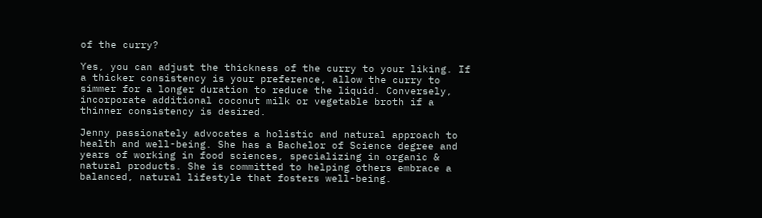of the curry?

Yes, you can adjust the thickness of the curry to your liking. If a thicker consistency is your preference, allow the curry to simmer for a longer duration to reduce the liquid. Conversely, incorporate additional coconut milk or vegetable broth if a thinner consistency is desired.

Jenny passionately advocates a holistic and natural approach to health and well-being. She has a Bachelor of Science degree and years of working in food sciences, specializing in organic & natural products. She is committed to helping others embrace a balanced, natural lifestyle that fosters well-being.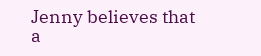Jenny believes that a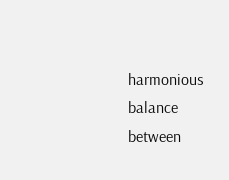harmonious balance between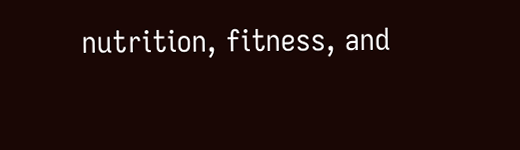nutrition, fitness, and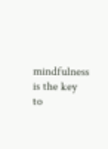mindfulness is the key to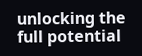unlocking the full potential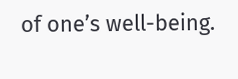of one’s well-being.